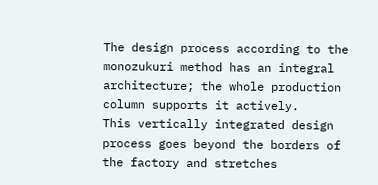The design process according to the monozukuri method has an integral architecture; the whole production column supports it actively.
This vertically integrated design process goes beyond the borders of the factory and stretches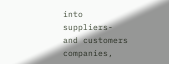into suppliers- and customers companies,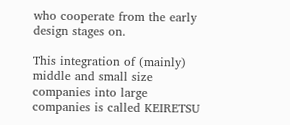who cooperate from the early design stages on.

This integration of (mainly) middle and small size companies into large companies is called KEIRETSU